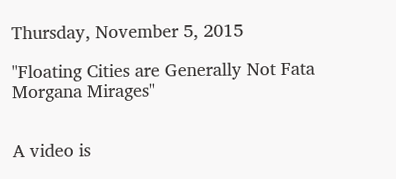Thursday, November 5, 2015

"Floating Cities are Generally Not Fata Morgana Mirages"


A video is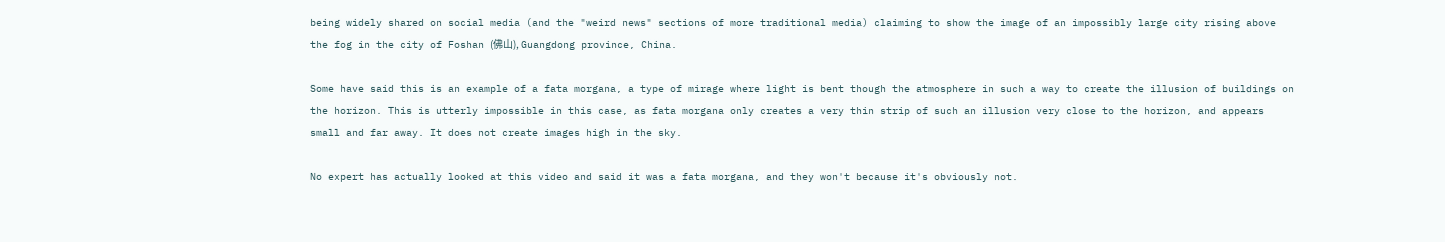being widely shared on social media (and the "weird news" sections of more traditional media) claiming to show the image of an impossibly large city rising above the fog in the city of Foshan (佛山), Guangdong province, China.

Some have said this is an example of a fata morgana, a type of mirage where light is bent though the atmosphere in such a way to create the illusion of buildings on the horizon. This is utterly impossible in this case, as fata morgana only creates a very thin strip of such an illusion very close to the horizon, and appears small and far away. It does not create images high in the sky.

No expert has actually looked at this video and said it was a fata morgana, and they won't because it's obviously not.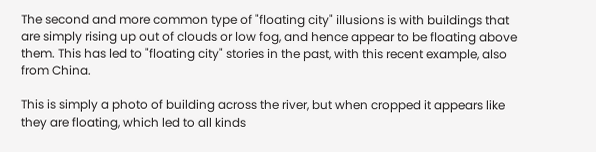The second and more common type of "floating city" illusions is with buildings that are simply rising up out of clouds or low fog, and hence appear to be floating above them. This has led to "floating city" stories in the past, with this recent example, also from China.

This is simply a photo of building across the river, but when cropped it appears like they are floating, which led to all kinds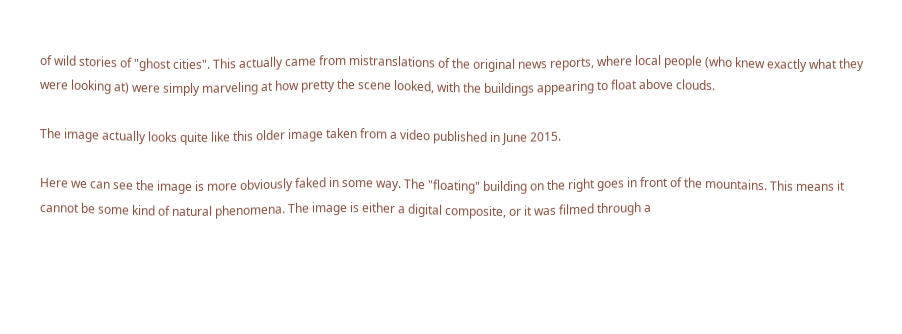of wild stories of "ghost cities". This actually came from mistranslations of the original news reports, where local people (who knew exactly what they were looking at) were simply marveling at how pretty the scene looked, with the buildings appearing to float above clouds.

The image actually looks quite like this older image taken from a video published in June 2015.

Here we can see the image is more obviously faked in some way. The "floating" building on the right goes in front of the mountains. This means it cannot be some kind of natural phenomena. The image is either a digital composite, or it was filmed through a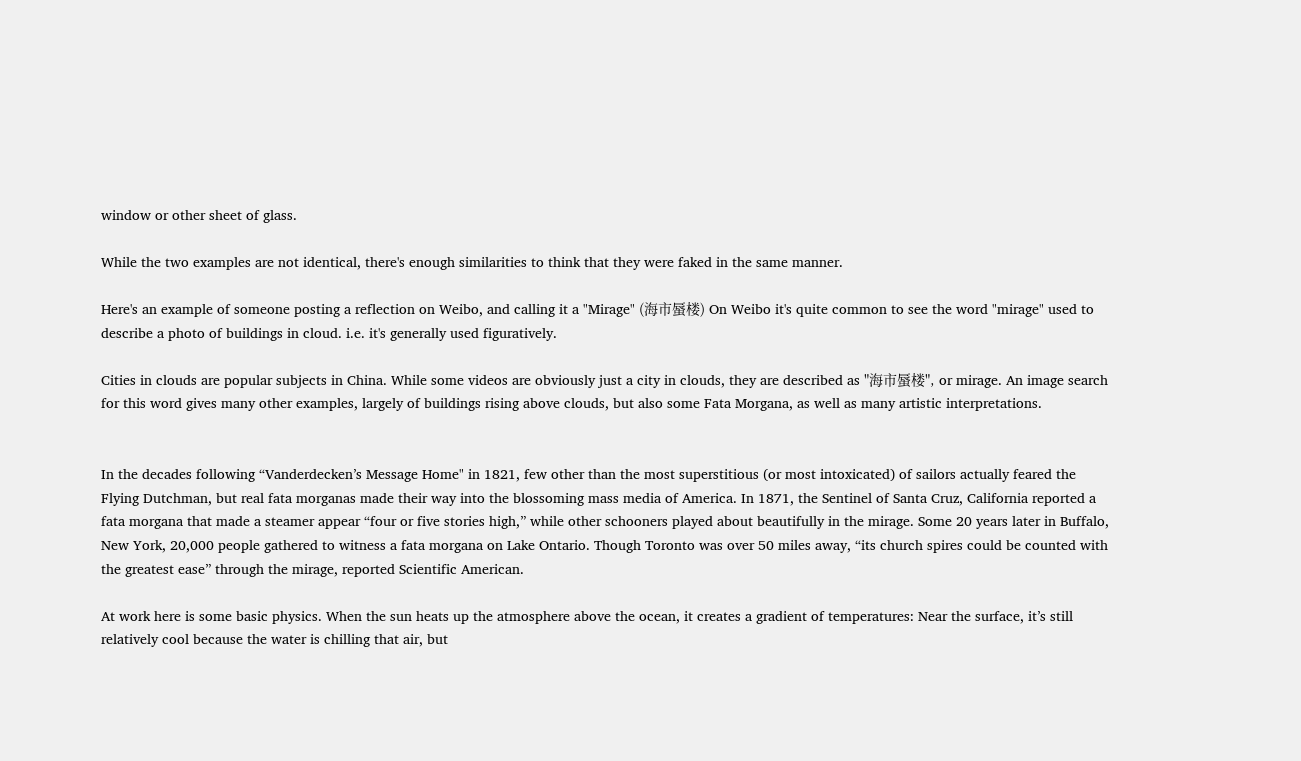window or other sheet of glass.

While the two examples are not identical, there's enough similarities to think that they were faked in the same manner.

Here's an example of someone posting a reflection on Weibo, and calling it a "Mirage" (海市蜃楼) On Weibo it's quite common to see the word "mirage" used to describe a photo of buildings in cloud. i.e. it's generally used figuratively.

Cities in clouds are popular subjects in China. While some videos are obviously just a city in clouds, they are described as "海市蜃楼", or mirage. An image search for this word gives many other examples, largely of buildings rising above clouds, but also some Fata Morgana, as well as many artistic interpretations.


In the decades following “Vanderdecken’s Message Home" in 1821, few other than the most superstitious (or most intoxicated) of sailors actually feared the Flying Dutchman, but real fata morganas made their way into the blossoming mass media of America. In 1871, the Sentinel of Santa Cruz, California reported a fata morgana that made a steamer appear “four or five stories high,” while other schooners played about beautifully in the mirage. Some 20 years later in Buffalo, New York, 20,000 people gathered to witness a fata morgana on Lake Ontario. Though Toronto was over 50 miles away, “its church spires could be counted with the greatest ease” through the mirage, reported Scientific American.

At work here is some basic physics. When the sun heats up the atmosphere above the ocean, it creates a gradient of temperatures: Near the surface, it’s still relatively cool because the water is chilling that air, but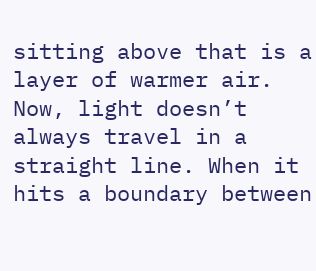sitting above that is a layer of warmer air. Now, light doesn’t always travel in a straight line. When it hits a boundary between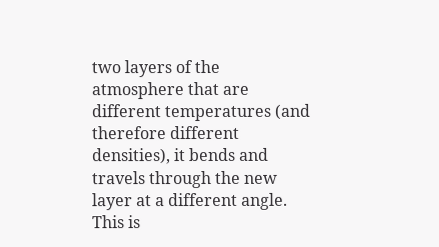two layers of the atmosphere that are different temperatures (and therefore different densities), it bends and travels through the new layer at a different angle. This is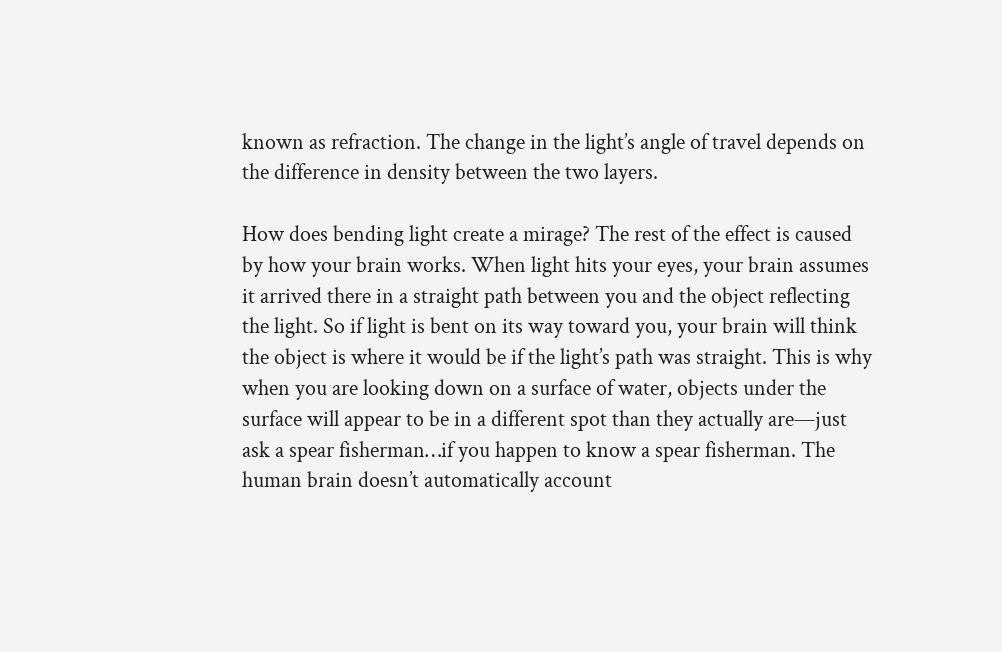known as refraction. The change in the light’s angle of travel depends on the difference in density between the two layers.

How does bending light create a mirage? The rest of the effect is caused by how your brain works. When light hits your eyes, your brain assumes it arrived there in a straight path between you and the object reflecting the light. So if light is bent on its way toward you, your brain will think the object is where it would be if the light’s path was straight. This is why when you are looking down on a surface of water, objects under the surface will appear to be in a different spot than they actually are—just ask a spear fisherman…if you happen to know a spear fisherman. The human brain doesn’t automatically account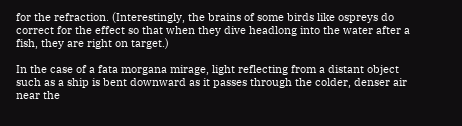for the refraction. (Interestingly, the brains of some birds like ospreys do correct for the effect so that when they dive headlong into the water after a fish, they are right on target.)

In the case of a fata morgana mirage, light reflecting from a distant object such as a ship is bent downward as it passes through the colder, denser air near the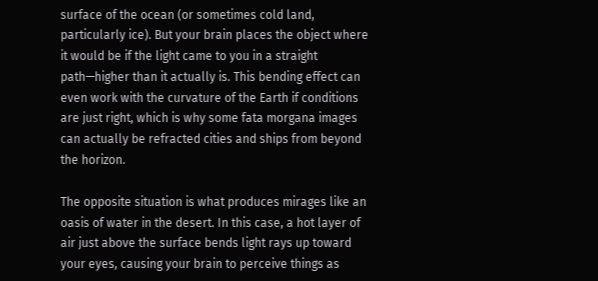surface of the ocean (or sometimes cold land, particularly ice). But your brain places the object where it would be if the light came to you in a straight path—higher than it actually is. This bending effect can even work with the curvature of the Earth if conditions are just right, which is why some fata morgana images can actually be refracted cities and ships from beyond the horizon.

The opposite situation is what produces mirages like an oasis of water in the desert. In this case, a hot layer of air just above the surface bends light rays up toward your eyes, causing your brain to perceive things as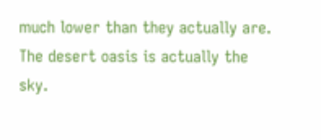much lower than they actually are. The desert oasis is actually the sky.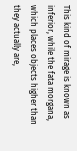This kind of mirage is known as inferior, while the fata morgana, which places objects higher than they actually are,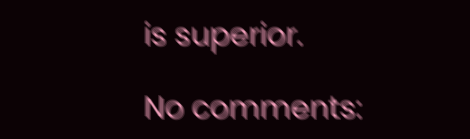is superior.

No comments: